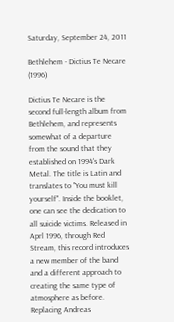Saturday, September 24, 2011

Bethlehem - Dictius Te Necare (1996)

Dictius Te Necare is the second full-length album from Bethlehem, and represents somewhat of a departure from the sound that they established on 1994's Dark Metal. The title is Latin and translates to "You must kill yourself". Inside the booklet, one can see the dedication to all suicide victims. Released in Aprl 1996, through Red Stream, this record introduces a new member of the band and a different approach to creating the same type of atmosphere as before. Replacing Andreas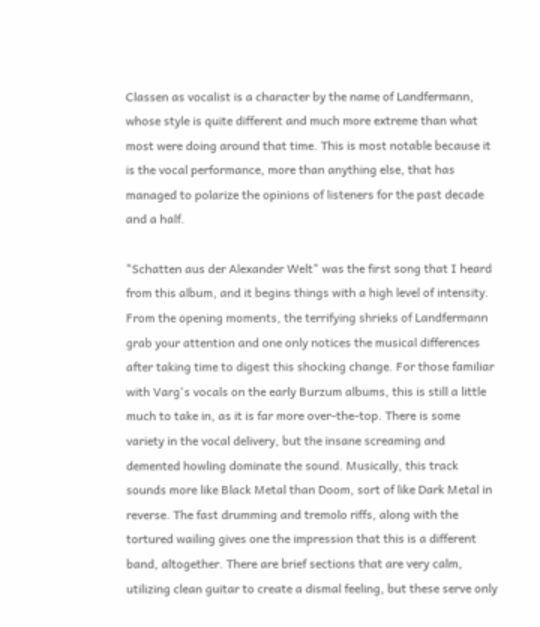Classen as vocalist is a character by the name of Landfermann, whose style is quite different and much more extreme than what most were doing around that time. This is most notable because it is the vocal performance, more than anything else, that has managed to polarize the opinions of listeners for the past decade and a half.

"Schatten aus der Alexander Welt" was the first song that I heard from this album, and it begins things with a high level of intensity. From the opening moments, the terrifying shrieks of Landfermann grab your attention and one only notices the musical differences after taking time to digest this shocking change. For those familiar with Varg's vocals on the early Burzum albums, this is still a little much to take in, as it is far more over-the-top. There is some variety in the vocal delivery, but the insane screaming and demented howling dominate the sound. Musically, this track sounds more like Black Metal than Doom, sort of like Dark Metal in reverse. The fast drumming and tremolo riffs, along with the tortured wailing gives one the impression that this is a different band, altogether. There are brief sections that are very calm, utilizing clean guitar to create a dismal feeling, but these serve only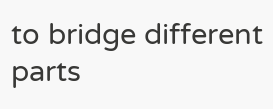to bridge different parts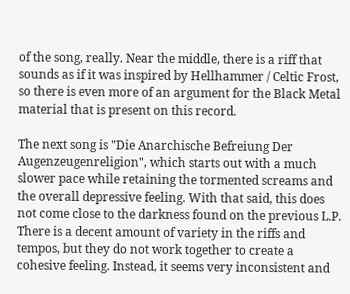of the song, really. Near the middle, there is a riff that sounds as if it was inspired by Hellhammer / Celtic Frost, so there is even more of an argument for the Black Metal material that is present on this record.

The next song is "Die Anarchische Befreiung Der Augenzeugenreligion", which starts out with a much slower pace while retaining the tormented screams and the overall depressive feeling. With that said, this does not come close to the darkness found on the previous L.P. There is a decent amount of variety in the riffs and tempos, but they do not work together to create a cohesive feeling. Instead, it seems very inconsistent and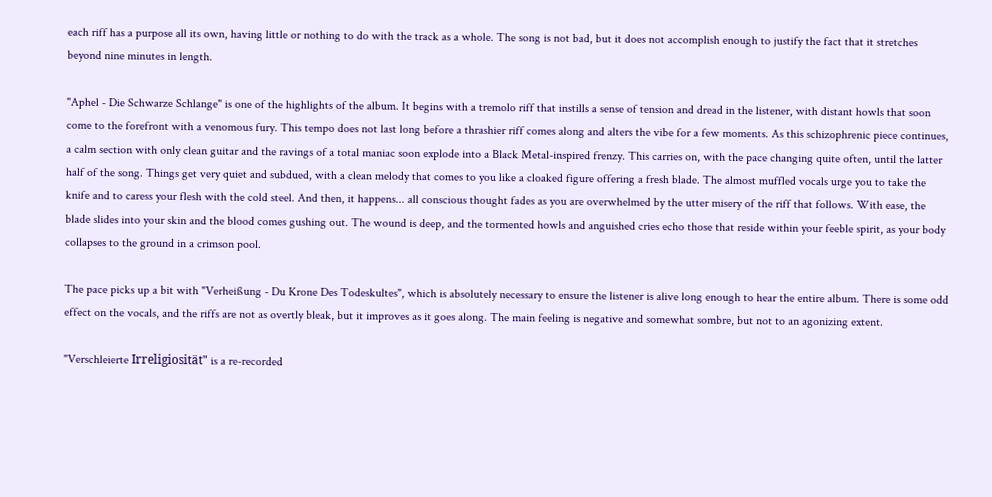each riff has a purpose all its own, having little or nothing to do with the track as a whole. The song is not bad, but it does not accomplish enough to justify the fact that it stretches beyond nine minutes in length.

"Aphel - Die Schwarze Schlange" is one of the highlights of the album. It begins with a tremolo riff that instills a sense of tension and dread in the listener, with distant howls that soon come to the forefront with a venomous fury. This tempo does not last long before a thrashier riff comes along and alters the vibe for a few moments. As this schizophrenic piece continues, a calm section with only clean guitar and the ravings of a total maniac soon explode into a Black Metal-inspired frenzy. This carries on, with the pace changing quite often, until the latter half of the song. Things get very quiet and subdued, with a clean melody that comes to you like a cloaked figure offering a fresh blade. The almost muffled vocals urge you to take the knife and to caress your flesh with the cold steel. And then, it happens... all conscious thought fades as you are overwhelmed by the utter misery of the riff that follows. With ease, the blade slides into your skin and the blood comes gushing out. The wound is deep, and the tormented howls and anguished cries echo those that reside within your feeble spirit, as your body collapses to the ground in a crimson pool.

The pace picks up a bit with "Verheißung - Du Krone Des Todeskultes", which is absolutely necessary to ensure the listener is alive long enough to hear the entire album. There is some odd effect on the vocals, and the riffs are not as overtly bleak, but it improves as it goes along. The main feeling is negative and somewhat sombre, but not to an agonizing extent.

"Verschleierte Irreligiosität" is a re-recorded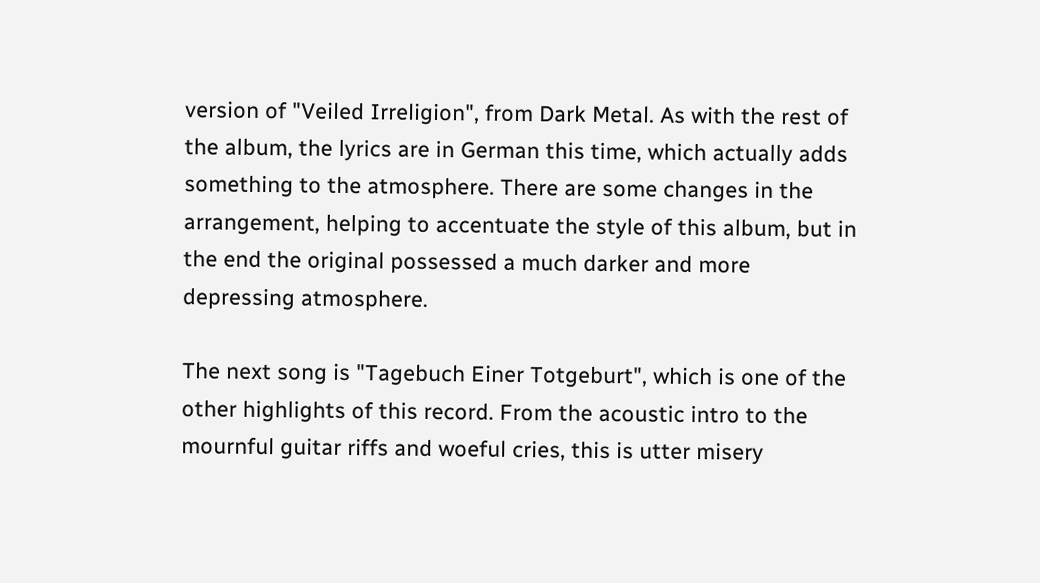version of "Veiled Irreligion", from Dark Metal. As with the rest of the album, the lyrics are in German this time, which actually adds something to the atmosphere. There are some changes in the arrangement, helping to accentuate the style of this album, but in the end the original possessed a much darker and more depressing atmosphere.

The next song is "Tagebuch Einer Totgeburt", which is one of the other highlights of this record. From the acoustic intro to the mournful guitar riffs and woeful cries, this is utter misery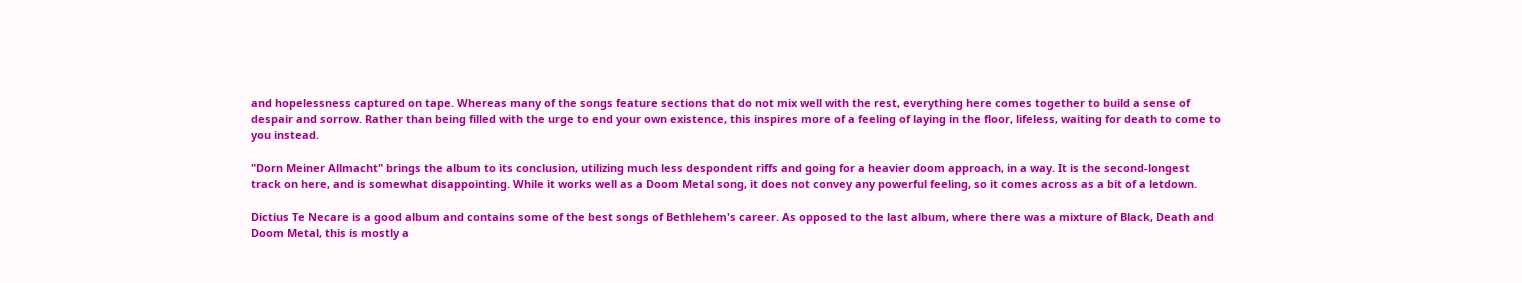and hopelessness captured on tape. Whereas many of the songs feature sections that do not mix well with the rest, everything here comes together to build a sense of despair and sorrow. Rather than being filled with the urge to end your own existence, this inspires more of a feeling of laying in the floor, lifeless, waiting for death to come to you instead.

"Dorn Meiner Allmacht" brings the album to its conclusion, utilizing much less despondent riffs and going for a heavier doom approach, in a way. It is the second-longest track on here, and is somewhat disappointing. While it works well as a Doom Metal song, it does not convey any powerful feeling, so it comes across as a bit of a letdown.

Dictius Te Necare is a good album and contains some of the best songs of Bethlehem's career. As opposed to the last album, where there was a mixture of Black, Death and Doom Metal, this is mostly a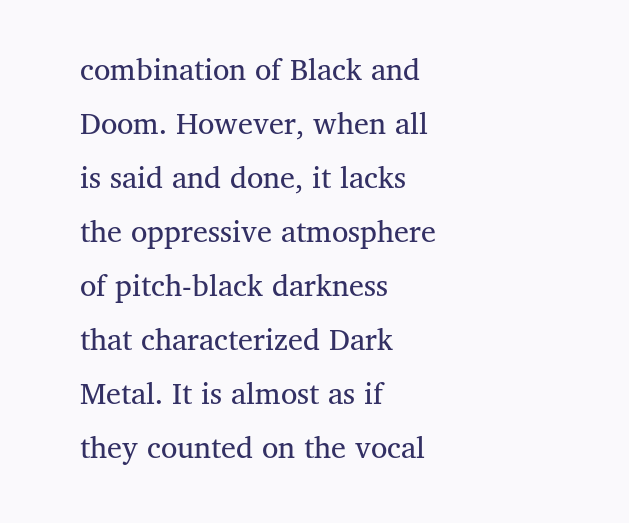combination of Black and Doom. However, when all is said and done, it lacks the oppressive atmosphere of pitch-black darkness that characterized Dark Metal. It is almost as if they counted on the vocal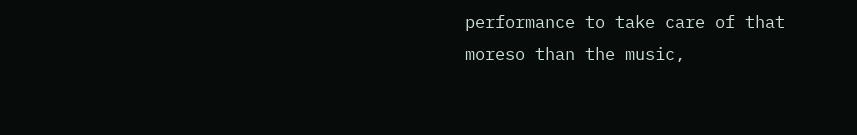performance to take care of that moreso than the music,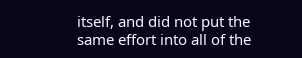itself, and did not put the same effort into all of the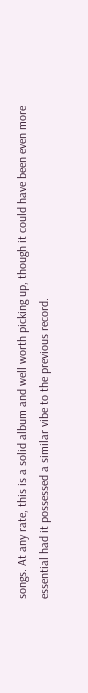songs. At any rate, this is a solid album and well worth picking up, though it could have been even more essential had it possessed a similar vibe to the previous record.